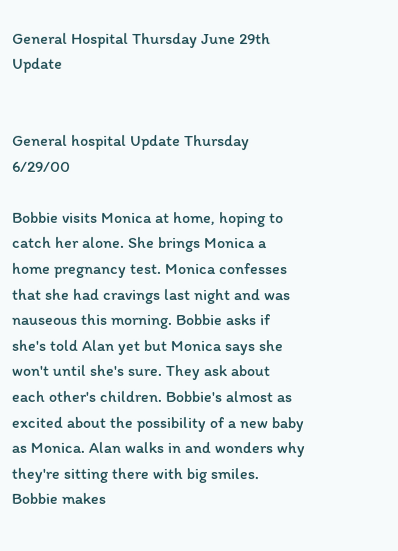General Hospital Thursday June 29th Update


General hospital Update Thursday 6/29/00

Bobbie visits Monica at home, hoping to catch her alone. She brings Monica a home pregnancy test. Monica confesses that she had cravings last night and was nauseous this morning. Bobbie asks if she's told Alan yet but Monica says she won't until she's sure. They ask about each other's children. Bobbie's almost as excited about the possibility of a new baby as Monica. Alan walks in and wonders why they're sitting there with big smiles. Bobbie makes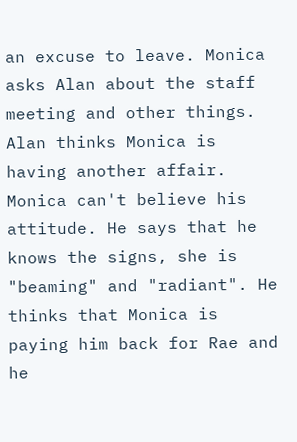an excuse to leave. Monica asks Alan about the staff meeting and other things. Alan thinks Monica is having another affair. Monica can't believe his attitude. He says that he knows the signs, she is "beaming" and "radiant". He thinks that Monica is paying him back for Rae and he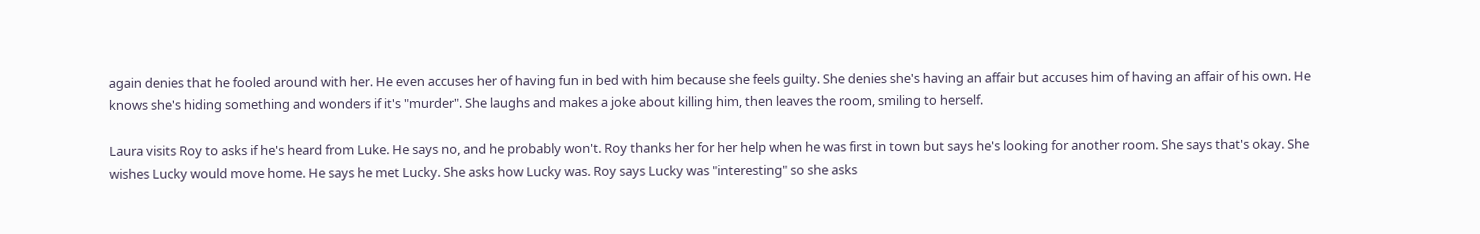again denies that he fooled around with her. He even accuses her of having fun in bed with him because she feels guilty. She denies she's having an affair but accuses him of having an affair of his own. He knows she's hiding something and wonders if it's "murder". She laughs and makes a joke about killing him, then leaves the room, smiling to herself.

Laura visits Roy to asks if he's heard from Luke. He says no, and he probably won't. Roy thanks her for her help when he was first in town but says he's looking for another room. She says that's okay. She wishes Lucky would move home. He says he met Lucky. She asks how Lucky was. Roy says Lucky was "interesting" so she asks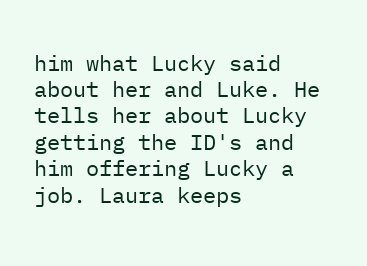him what Lucky said about her and Luke. He tells her about Lucky getting the ID's and him offering Lucky a job. Laura keeps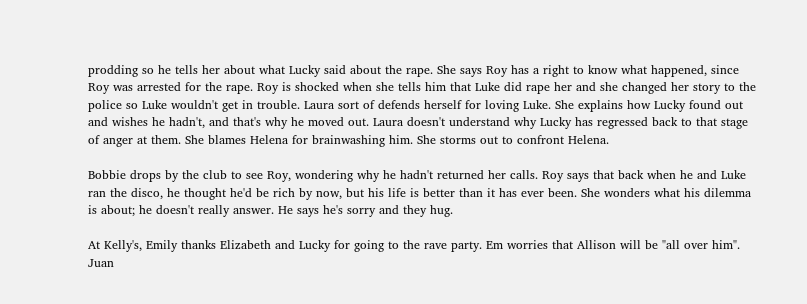prodding so he tells her about what Lucky said about the rape. She says Roy has a right to know what happened, since Roy was arrested for the rape. Roy is shocked when she tells him that Luke did rape her and she changed her story to the police so Luke wouldn't get in trouble. Laura sort of defends herself for loving Luke. She explains how Lucky found out and wishes he hadn't, and that's why he moved out. Laura doesn't understand why Lucky has regressed back to that stage of anger at them. She blames Helena for brainwashing him. She storms out to confront Helena.

Bobbie drops by the club to see Roy, wondering why he hadn't returned her calls. Roy says that back when he and Luke ran the disco, he thought he'd be rich by now, but his life is better than it has ever been. She wonders what his dilemma is about; he doesn't really answer. He says he's sorry and they hug.

At Kelly's, Emily thanks Elizabeth and Lucky for going to the rave party. Em worries that Allison will be "all over him". Juan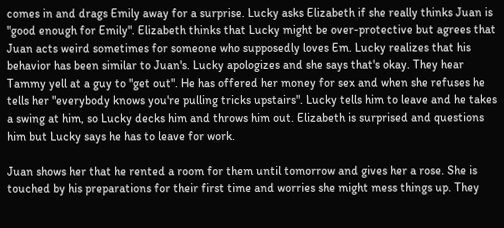comes in and drags Emily away for a surprise. Lucky asks Elizabeth if she really thinks Juan is "good enough for Emily". Elizabeth thinks that Lucky might be over-protective but agrees that Juan acts weird sometimes for someone who supposedly loves Em. Lucky realizes that his behavior has been similar to Juan's. Lucky apologizes and she says that's okay. They hear Tammy yell at a guy to "get out". He has offered her money for sex and when she refuses he tells her "everybody knows you're pulling tricks upstairs". Lucky tells him to leave and he takes a swing at him, so Lucky decks him and throws him out. Elizabeth is surprised and questions him but Lucky says he has to leave for work.

Juan shows her that he rented a room for them until tomorrow and gives her a rose. She is touched by his preparations for their first time and worries she might mess things up. They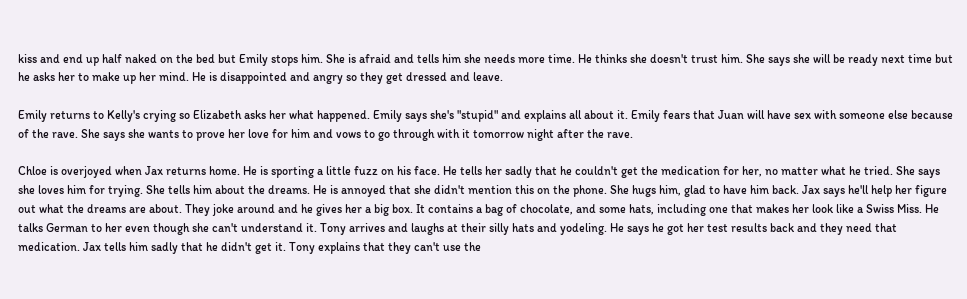kiss and end up half naked on the bed but Emily stops him. She is afraid and tells him she needs more time. He thinks she doesn't trust him. She says she will be ready next time but he asks her to make up her mind. He is disappointed and angry so they get dressed and leave.

Emily returns to Kelly's crying so Elizabeth asks her what happened. Emily says she's "stupid" and explains all about it. Emily fears that Juan will have sex with someone else because of the rave. She says she wants to prove her love for him and vows to go through with it tomorrow night after the rave.

Chloe is overjoyed when Jax returns home. He is sporting a little fuzz on his face. He tells her sadly that he couldn't get the medication for her, no matter what he tried. She says she loves him for trying. She tells him about the dreams. He is annoyed that she didn't mention this on the phone. She hugs him, glad to have him back. Jax says he'll help her figure out what the dreams are about. They joke around and he gives her a big box. It contains a bag of chocolate, and some hats, including one that makes her look like a Swiss Miss. He talks German to her even though she can't understand it. Tony arrives and laughs at their silly hats and yodeling. He says he got her test results back and they need that medication. Jax tells him sadly that he didn't get it. Tony explains that they can't use the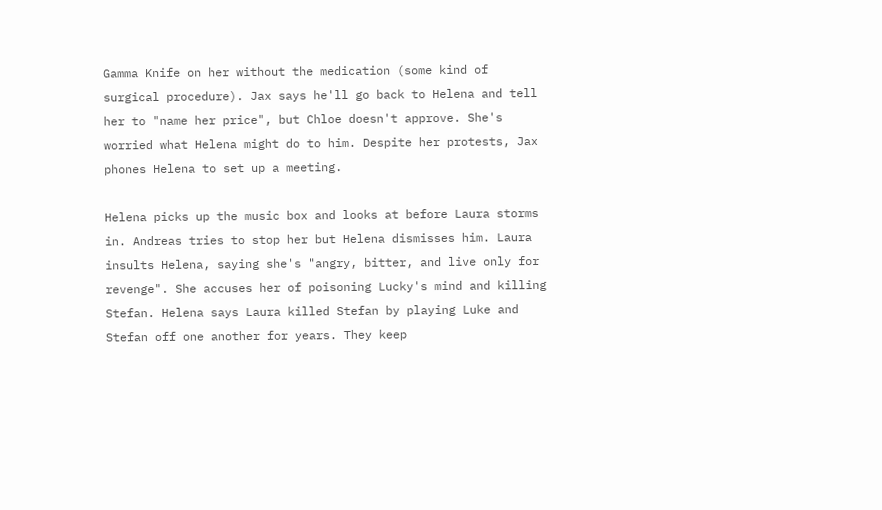Gamma Knife on her without the medication (some kind of surgical procedure). Jax says he'll go back to Helena and tell her to "name her price", but Chloe doesn't approve. She's worried what Helena might do to him. Despite her protests, Jax phones Helena to set up a meeting.

Helena picks up the music box and looks at before Laura storms in. Andreas tries to stop her but Helena dismisses him. Laura insults Helena, saying she's "angry, bitter, and live only for revenge". She accuses her of poisoning Lucky's mind and killing Stefan. Helena says Laura killed Stefan by playing Luke and Stefan off one another for years. They keep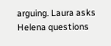arguing. Laura asks Helena questions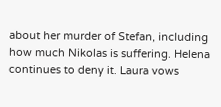about her murder of Stefan, including how much Nikolas is suffering. Helena continues to deny it. Laura vows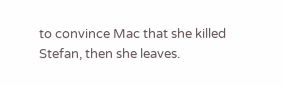to convince Mac that she killed Stefan, then she leaves.